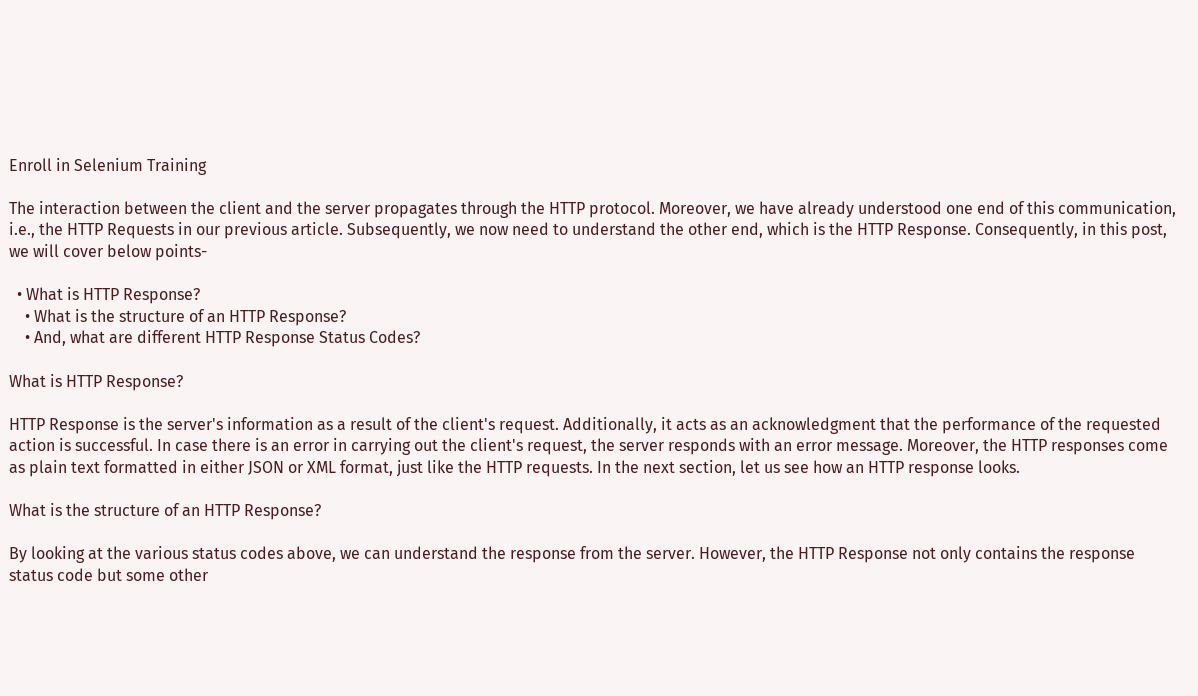Enroll in Selenium Training

The interaction between the client and the server propagates through the HTTP protocol. Moreover, we have already understood one end of this communication, i.e., the HTTP Requests in our previous article. Subsequently, we now need to understand the other end, which is the HTTP Response. Consequently, in this post, we will cover below points-

  • What is HTTP Response?
    • What is the structure of an HTTP Response?
    • And, what are different HTTP Response Status Codes?

What is HTTP Response?

HTTP Response is the server's information as a result of the client's request. Additionally, it acts as an acknowledgment that the performance of the requested action is successful. In case there is an error in carrying out the client's request, the server responds with an error message. Moreover, the HTTP responses come as plain text formatted in either JSON or XML format, just like the HTTP requests. In the next section, let us see how an HTTP response looks.

What is the structure of an HTTP Response?

By looking at the various status codes above, we can understand the response from the server. However, the HTTP Response not only contains the response status code but some other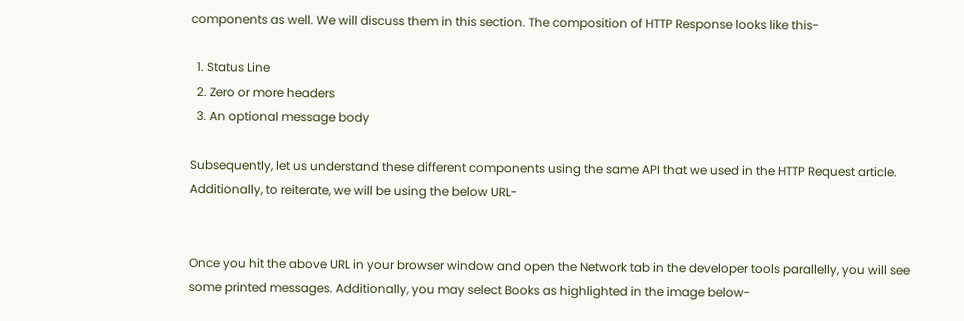components as well. We will discuss them in this section. The composition of HTTP Response looks like this-

  1. Status Line
  2. Zero or more headers
  3. An optional message body

Subsequently, let us understand these different components using the same API that we used in the HTTP Request article. Additionally, to reiterate, we will be using the below URL-


Once you hit the above URL in your browser window and open the Network tab in the developer tools parallelly, you will see some printed messages. Additionally, you may select Books as highlighted in the image below-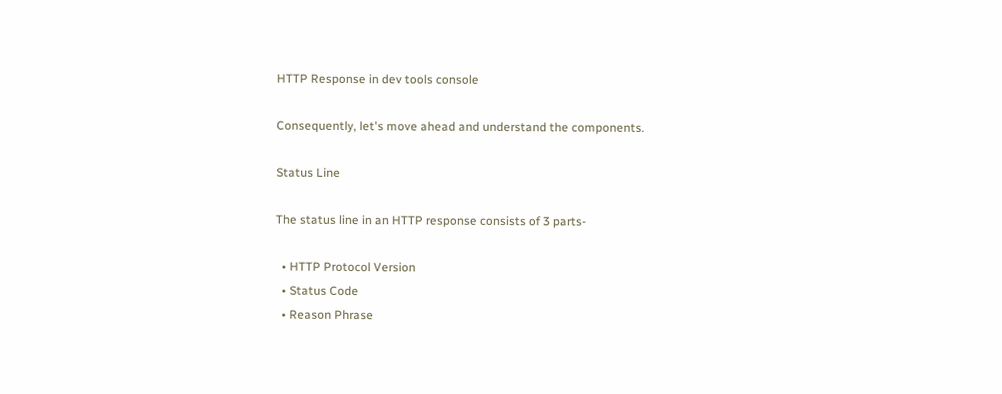HTTP Response in dev tools console

Consequently, let's move ahead and understand the components.

Status Line

The status line in an HTTP response consists of 3 parts-

  • HTTP Protocol Version
  • Status Code
  • Reason Phrase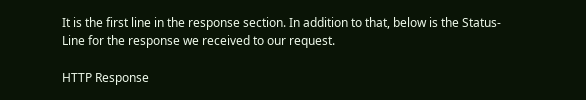It is the first line in the response section. In addition to that, below is the Status-Line for the response we received to our request.

HTTP Response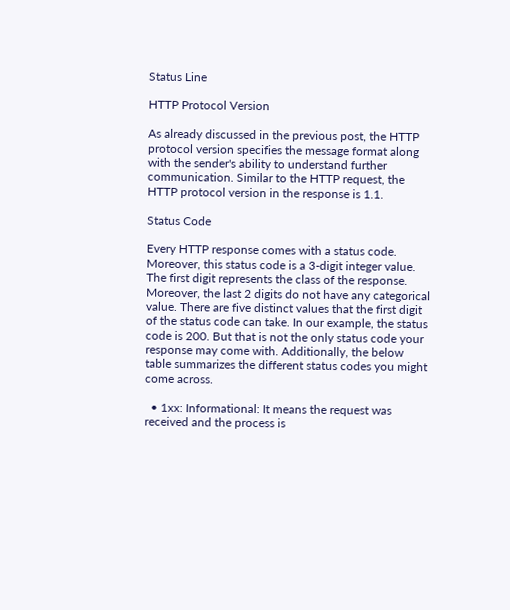Status Line

HTTP Protocol Version

As already discussed in the previous post, the HTTP protocol version specifies the message format along with the sender's ability to understand further communication. Similar to the HTTP request, the HTTP protocol version in the response is 1.1.

Status Code

Every HTTP response comes with a status code. Moreover, this status code is a 3-digit integer value. The first digit represents the class of the response. Moreover, the last 2 digits do not have any categorical value. There are five distinct values that the first digit of the status code can take. In our example, the status code is 200. But that is not the only status code your response may come with. Additionally, the below table summarizes the different status codes you might come across.

  • 1xx: Informational: It means the request was received and the process is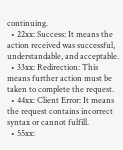continuing.
  • 22xx: Success: It means the action received was successful, understandable, and acceptable.
  • 33xx: Redirection: This means further action must be taken to complete the request.
  • 44xx: Client Error: It means the request contains incorrect syntax or cannot fulfill.
  • 55xx: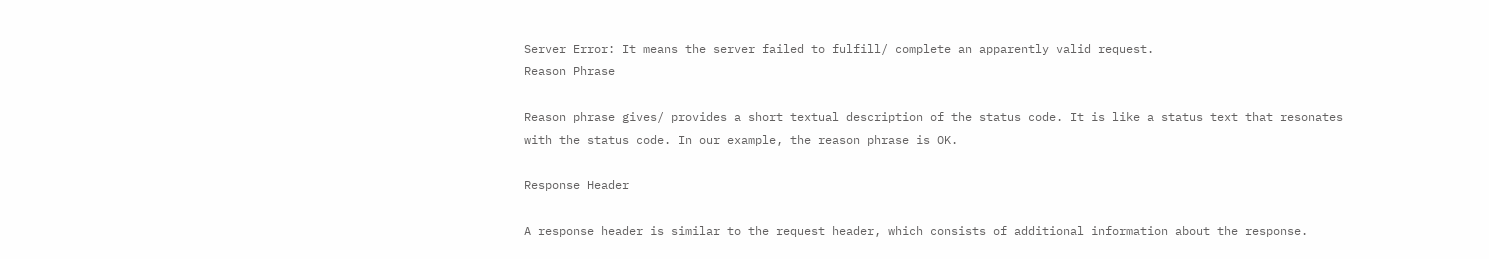Server Error: It means the server failed to fulfill/ complete an apparently valid request.
Reason Phrase

Reason phrase gives/ provides a short textual description of the status code. It is like a status text that resonates with the status code. In our example, the reason phrase is OK.

Response Header

A response header is similar to the request header, which consists of additional information about the response.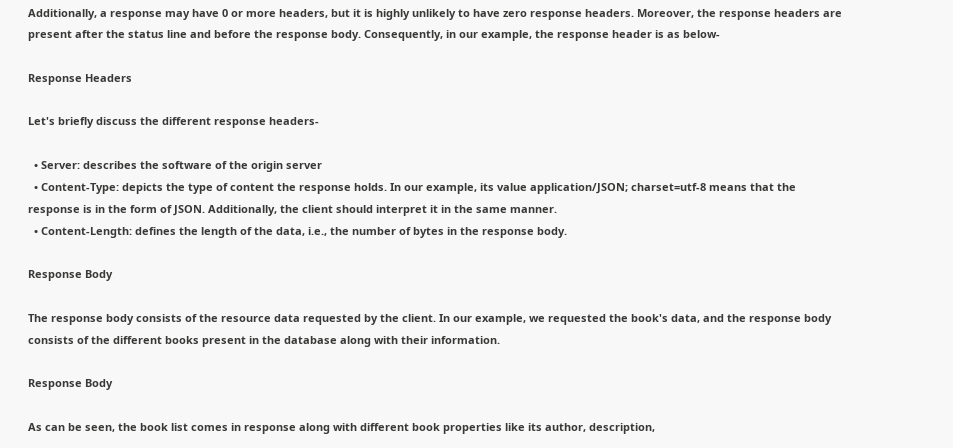Additionally, a response may have 0 or more headers, but it is highly unlikely to have zero response headers. Moreover, the response headers are present after the status line and before the response body. Consequently, in our example, the response header is as below-

Response Headers

Let's briefly discuss the different response headers-

  • Server: describes the software of the origin server
  • Content-Type: depicts the type of content the response holds. In our example, its value application/JSON; charset=utf-8 means that the response is in the form of JSON. Additionally, the client should interpret it in the same manner.
  • Content-Length: defines the length of the data, i.e., the number of bytes in the response body.

Response Body

The response body consists of the resource data requested by the client. In our example, we requested the book's data, and the response body consists of the different books present in the database along with their information.

Response Body

As can be seen, the book list comes in response along with different book properties like its author, description,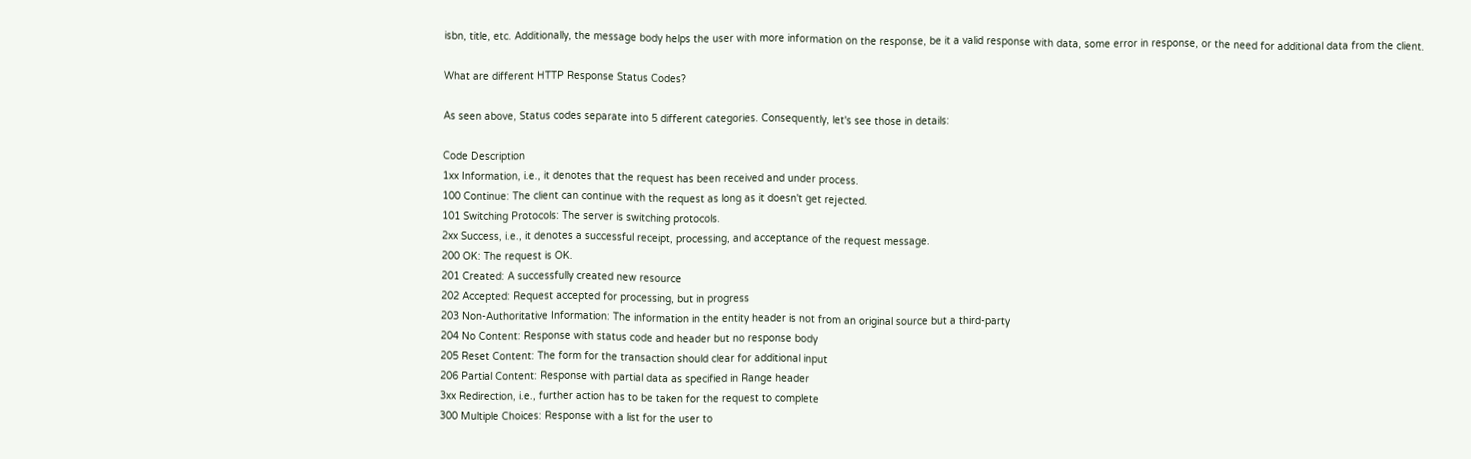isbn, title, etc. Additionally, the message body helps the user with more information on the response, be it a valid response with data, some error in response, or the need for additional data from the client.

What are different HTTP Response Status Codes?

As seen above, Status codes separate into 5 different categories. Consequently, let's see those in details:

Code Description
1xx Information, i.e., it denotes that the request has been received and under process.
100 Continue: The client can continue with the request as long as it doesn't get rejected.
101 Switching Protocols: The server is switching protocols.
2xx Success, i.e., it denotes a successful receipt, processing, and acceptance of the request message.
200 OK: The request is OK.
201 Created: A successfully created new resource
202 Accepted: Request accepted for processing, but in progress
203 Non-Authoritative Information: The information in the entity header is not from an original source but a third-party
204 No Content: Response with status code and header but no response body
205 Reset Content: The form for the transaction should clear for additional input
206 Partial Content: Response with partial data as specified in Range header
3xx Redirection, i.e., further action has to be taken for the request to complete
300 Multiple Choices: Response with a list for the user to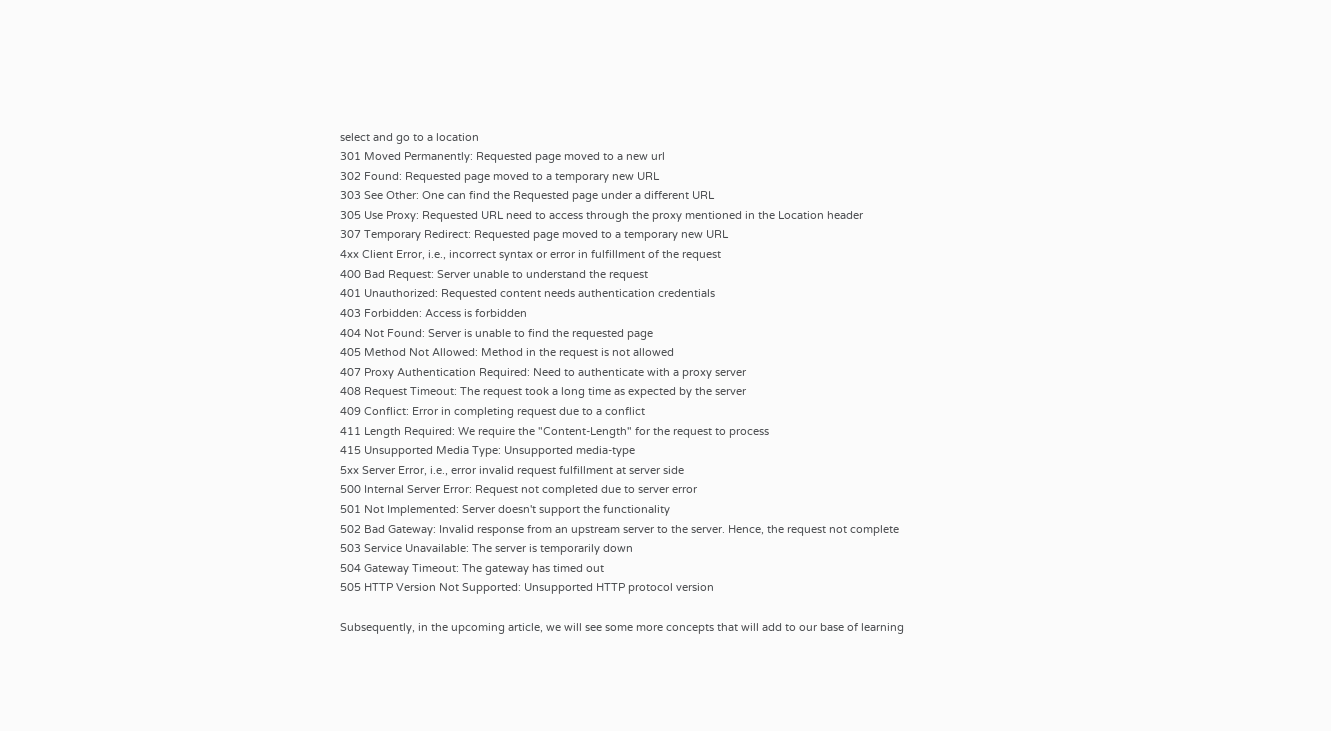select and go to a location
301 Moved Permanently: Requested page moved to a new url
302 Found: Requested page moved to a temporary new URL
303 See Other: One can find the Requested page under a different URL
305 Use Proxy: Requested URL need to access through the proxy mentioned in the Location header
307 Temporary Redirect: Requested page moved to a temporary new URL
4xx Client Error, i.e., incorrect syntax or error in fulfillment of the request
400 Bad Request: Server unable to understand the request
401 Unauthorized: Requested content needs authentication credentials
403 Forbidden: Access is forbidden
404 Not Found: Server is unable to find the requested page
405 Method Not Allowed: Method in the request is not allowed
407 Proxy Authentication Required: Need to authenticate with a proxy server
408 Request Timeout: The request took a long time as expected by the server
409 Conflict: Error in completing request due to a conflict
411 Length Required: We require the "Content-Length" for the request to process
415 Unsupported Media Type: Unsupported media-type
5xx Server Error, i.e., error invalid request fulfillment at server side
500 Internal Server Error: Request not completed due to server error
501 Not Implemented: Server doesn't support the functionality
502 Bad Gateway: Invalid response from an upstream server to the server. Hence, the request not complete
503 Service Unavailable: The server is temporarily down
504 Gateway Timeout: The gateway has timed out
505 HTTP Version Not Supported: Unsupported HTTP protocol version

Subsequently, in the upcoming article, we will see some more concepts that will add to our base of learning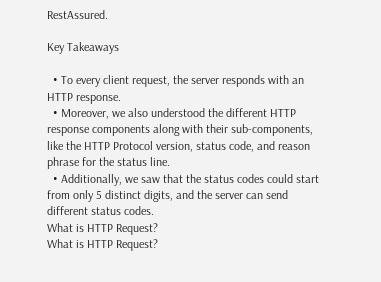RestAssured.

Key Takeaways

  • To every client request, the server responds with an HTTP response.
  • Moreover, we also understood the different HTTP response components along with their sub-components, like the HTTP Protocol version, status code, and reason phrase for the status line.
  • Additionally, we saw that the status codes could start from only 5 distinct digits, and the server can send different status codes.
What is HTTP Request?
What is HTTP Request?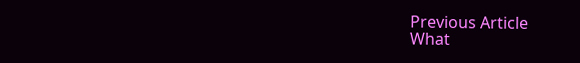Previous Article
What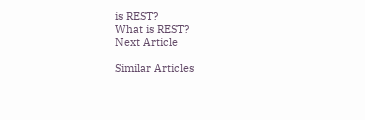is REST?
What is REST?
Next Article

Similar Articles